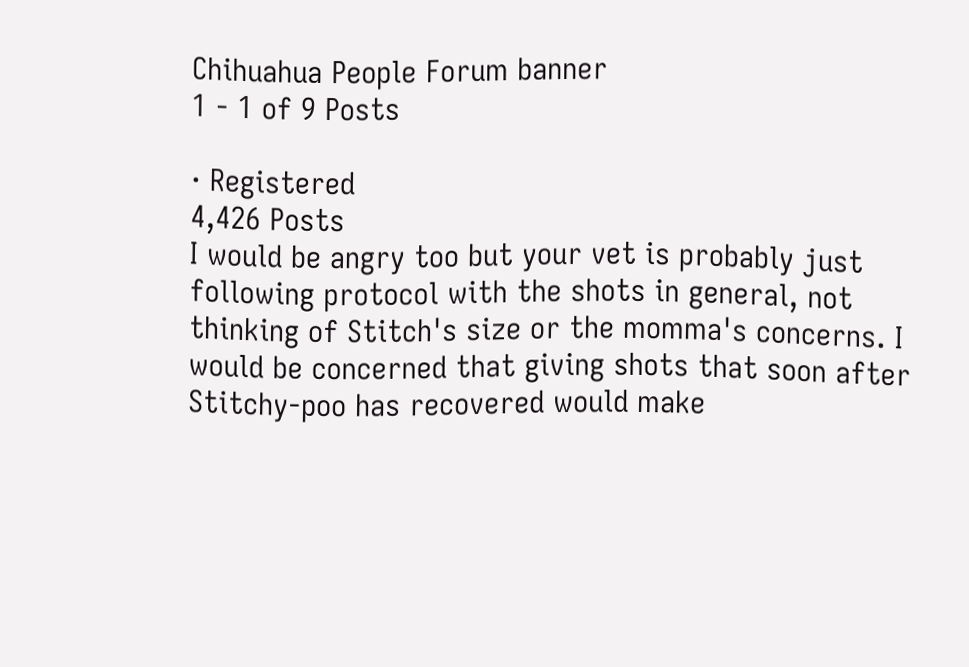Chihuahua People Forum banner
1 - 1 of 9 Posts

· Registered
4,426 Posts
I would be angry too but your vet is probably just following protocol with the shots in general, not thinking of Stitch's size or the momma's concerns. I would be concerned that giving shots that soon after Stitchy-poo has recovered would make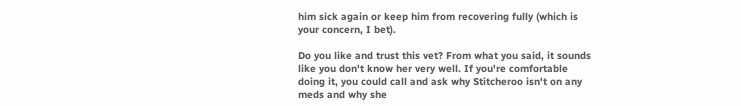him sick again or keep him from recovering fully (which is your concern, I bet).

Do you like and trust this vet? From what you said, it sounds like you don't know her very well. If you're comfortable doing it, you could call and ask why Stitcheroo isn't on any meds and why she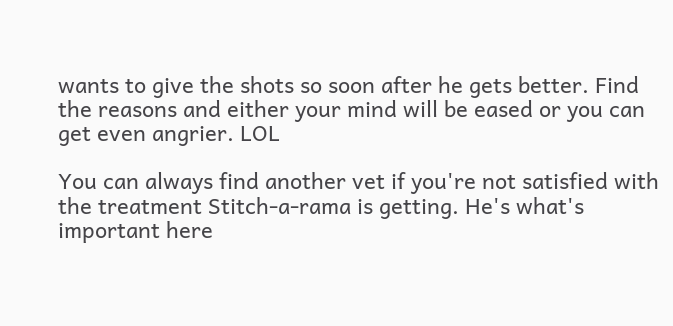wants to give the shots so soon after he gets better. Find the reasons and either your mind will be eased or you can get even angrier. LOL

You can always find another vet if you're not satisfied with the treatment Stitch-a-rama is getting. He's what's important here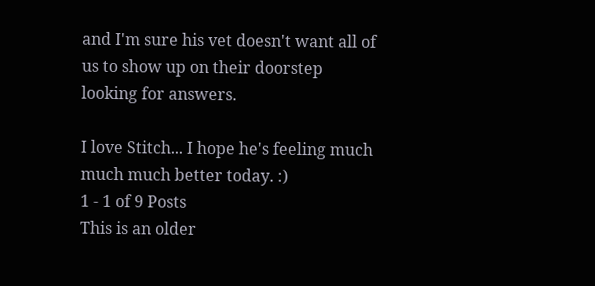and I'm sure his vet doesn't want all of us to show up on their doorstep looking for answers.

I love Stitch... I hope he's feeling much much much better today. :)
1 - 1 of 9 Posts
This is an older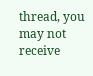thread, you may not receive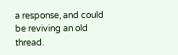a response, and could be reviving an old thread.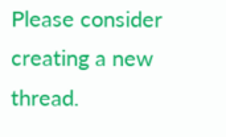Please consider creating a new thread.